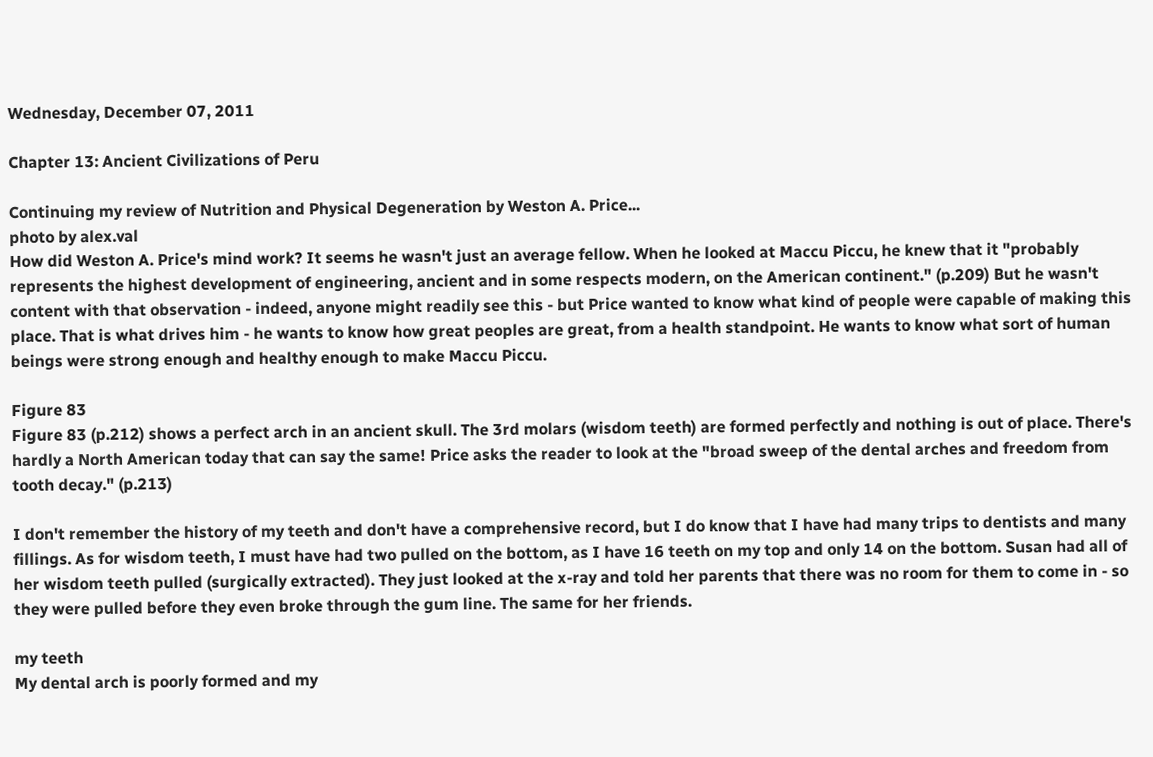Wednesday, December 07, 2011

Chapter 13: Ancient Civilizations of Peru

Continuing my review of Nutrition and Physical Degeneration by Weston A. Price...
photo by alex.val
How did Weston A. Price's mind work? It seems he wasn't just an average fellow. When he looked at Maccu Piccu, he knew that it "probably represents the highest development of engineering, ancient and in some respects modern, on the American continent." (p.209) But he wasn't content with that observation - indeed, anyone might readily see this - but Price wanted to know what kind of people were capable of making this place. That is what drives him - he wants to know how great peoples are great, from a health standpoint. He wants to know what sort of human beings were strong enough and healthy enough to make Maccu Piccu.

Figure 83
Figure 83 (p.212) shows a perfect arch in an ancient skull. The 3rd molars (wisdom teeth) are formed perfectly and nothing is out of place. There's hardly a North American today that can say the same! Price asks the reader to look at the "broad sweep of the dental arches and freedom from tooth decay." (p.213)

I don't remember the history of my teeth and don't have a comprehensive record, but I do know that I have had many trips to dentists and many fillings. As for wisdom teeth, I must have had two pulled on the bottom, as I have 16 teeth on my top and only 14 on the bottom. Susan had all of her wisdom teeth pulled (surgically extracted). They just looked at the x-ray and told her parents that there was no room for them to come in - so they were pulled before they even broke through the gum line. The same for her friends.

my teeth
My dental arch is poorly formed and my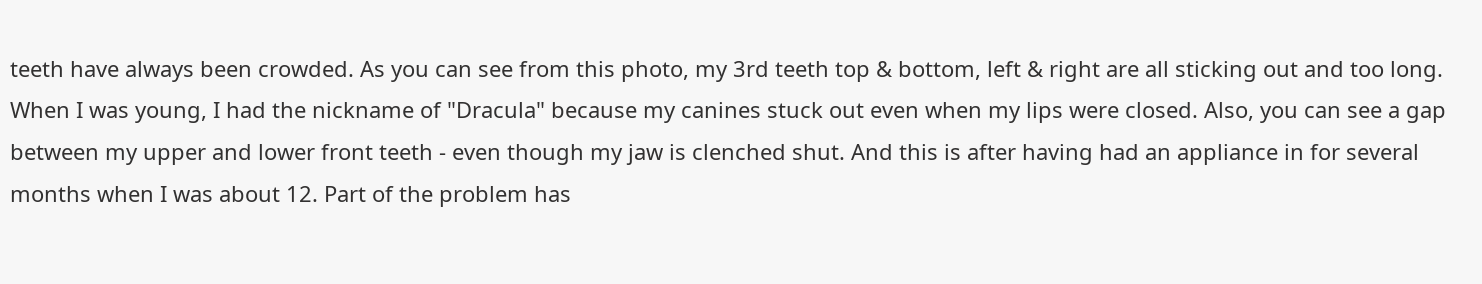teeth have always been crowded. As you can see from this photo, my 3rd teeth top & bottom, left & right are all sticking out and too long. When I was young, I had the nickname of "Dracula" because my canines stuck out even when my lips were closed. Also, you can see a gap between my upper and lower front teeth - even though my jaw is clenched shut. And this is after having had an appliance in for several months when I was about 12. Part of the problem has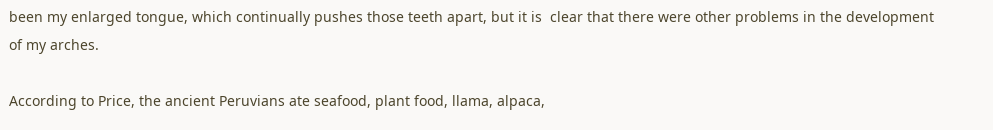been my enlarged tongue, which continually pushes those teeth apart, but it is  clear that there were other problems in the development of my arches.

According to Price, the ancient Peruvians ate seafood, plant food, llama, alpaca,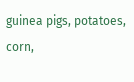guinea pigs, potatoes, corn,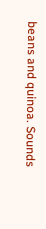beans and quinoa. Sounds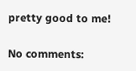pretty good to me!

No comments: